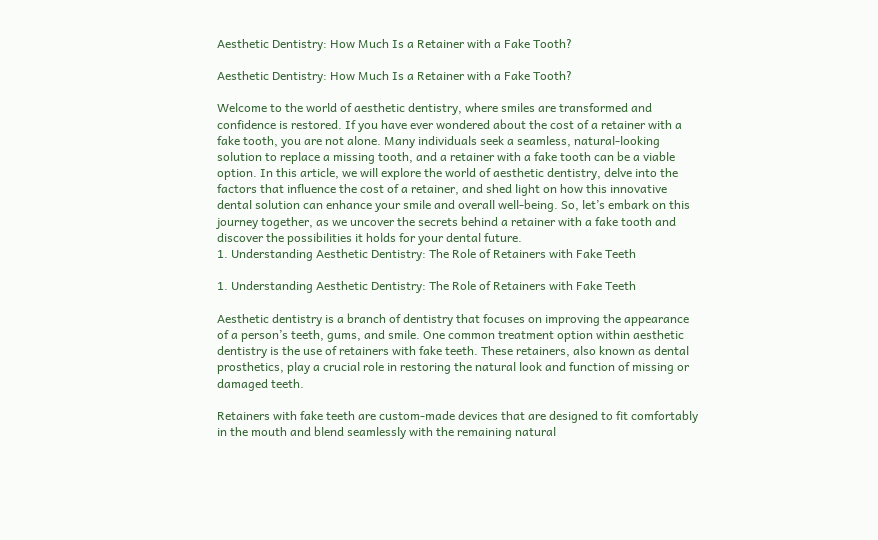Aesthetic Dentistry: How Much Is a Retainer with a Fake Tooth?

Aesthetic Dentistry: How Much Is a Retainer with a Fake Tooth?

Welcome to the world of aesthetic dentistry, where smiles are transformed and confidence is restored. If you have ever wondered about the cost of a retainer with a fake tooth, you are not alone. Many individuals seek a seamless, natural-looking solution to replace a missing tooth, and a retainer with a fake tooth can be a viable option. In this article, we will explore the world of aesthetic dentistry, delve into the factors that influence the cost of a retainer, and shed light on how this innovative dental solution can enhance your smile and overall well-being. So, let’s embark on this journey together, as we uncover the secrets behind a retainer with a fake tooth and discover the possibilities it holds for your dental future.
1. Understanding Aesthetic Dentistry: The Role of Retainers with Fake Teeth

1. Understanding Aesthetic Dentistry: The Role of Retainers with Fake Teeth

Aesthetic dentistry is a branch of dentistry that focuses on improving the appearance of a person’s teeth, gums, and smile. One common treatment option within aesthetic dentistry is the use of retainers with fake teeth. These retainers, also known as dental prosthetics, play a crucial role in restoring the natural look and function of missing or damaged teeth.

Retainers with fake teeth are custom-made devices that are designed to fit comfortably in the mouth and blend seamlessly with the remaining natural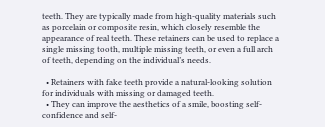teeth. They are typically made from high-quality materials such as porcelain or composite resin, which closely resemble the appearance of real teeth. These retainers can be used to replace a single missing tooth, multiple missing teeth, or even a full arch of teeth, depending on the individual’s needs.

  • Retainers with fake teeth provide a natural-looking solution for individuals with missing or damaged teeth.
  • They can improve the aesthetics of a smile, boosting self-confidence and self-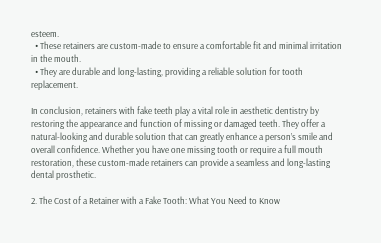esteem.
  • These retainers are custom-made to ensure a comfortable fit and minimal irritation in the mouth.
  • They are durable and long-lasting, providing a reliable solution for tooth replacement.

In conclusion, retainers with fake teeth play a vital role in aesthetic dentistry by restoring the appearance and function of missing or damaged teeth. They offer a natural-looking and durable solution that can greatly enhance a person’s smile and overall confidence. Whether you have one missing tooth or require a full mouth restoration, these custom-made retainers can provide a seamless and long-lasting dental prosthetic.

2. The Cost of a Retainer with a Fake Tooth: What You Need to Know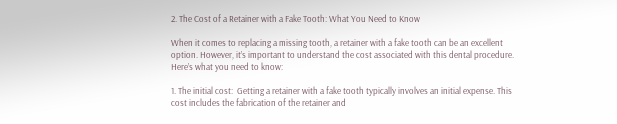2. The Cost of a Retainer with a Fake Tooth: What You Need to Know

When it comes to replacing a missing tooth, a retainer with a fake tooth can be an excellent option. However, it’s important to understand the cost associated with this dental procedure. Here’s what you need to know:

1. The initial cost:  Getting a retainer with a fake tooth typically involves an initial expense. This cost includes the fabrication of the retainer and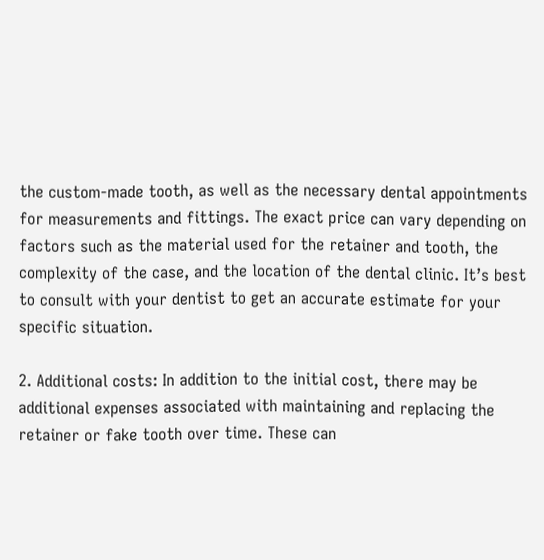the custom-made tooth, as well as the necessary dental appointments for measurements and fittings. The exact price can vary depending on factors such as the material used for the retainer and tooth, the complexity of the case, and the location of the dental clinic. It’s best to consult with your dentist to get an accurate estimate for your specific situation.

2. Additional costs: In addition to the initial cost, there may be additional expenses associated with maintaining and replacing the retainer or fake tooth over time. These can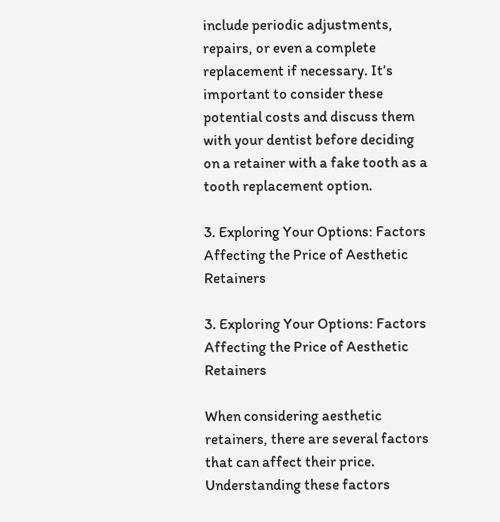include periodic adjustments, repairs, or even a complete replacement if necessary. It’s important to consider these potential costs and discuss them with your dentist before deciding on a retainer with a fake tooth as a tooth replacement option.

3. Exploring Your Options: Factors Affecting the Price of Aesthetic Retainers

3. Exploring Your Options: Factors Affecting the Price of Aesthetic Retainers

When considering aesthetic retainers, there are several factors that can affect their price. Understanding these factors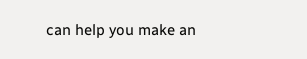can help you make an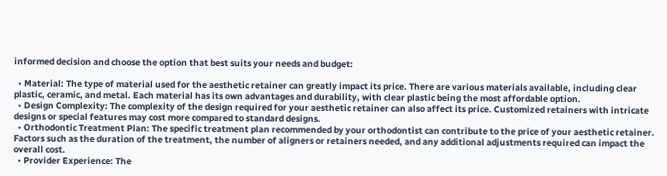informed decision and choose the option that best suits your needs and budget:

  • Material: The type of material used for the aesthetic retainer can greatly impact its price. There are various materials available, including clear plastic, ceramic, and metal. Each material has its own advantages and durability, with clear plastic being the most affordable option.
  • Design Complexity: The complexity of the design required for your aesthetic retainer can also affect its price. Customized retainers with intricate designs or special features may cost more compared to standard designs.
  • Orthodontic Treatment Plan: The specific treatment plan recommended by your orthodontist can contribute to the price of your aesthetic retainer. Factors such as the duration of the treatment, the number of aligners or retainers needed, and any additional adjustments required can impact the overall cost.
  • Provider Experience: The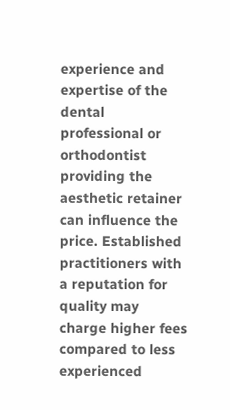experience and expertise of the dental professional or orthodontist providing the aesthetic retainer can influence the price. Established practitioners with a reputation for quality may charge higher fees compared to less experienced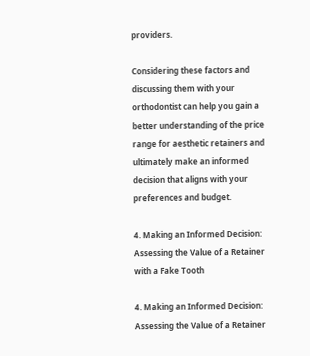providers.

Considering these factors and discussing them with your orthodontist can help you gain a better understanding of the price range for aesthetic retainers and ultimately make an informed decision that aligns with your preferences and budget.

4. Making an Informed Decision: Assessing the Value of a Retainer with a Fake Tooth

4. Making an Informed Decision: Assessing the Value of a Retainer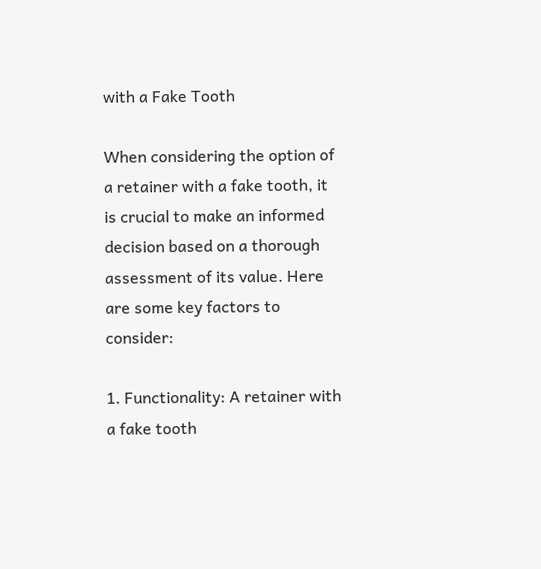with a Fake Tooth

When considering the option of a retainer with a fake tooth, it is crucial to make an informed decision based on a thorough assessment of its value. Here are some key factors to consider:

1. Functionality: A retainer with a fake tooth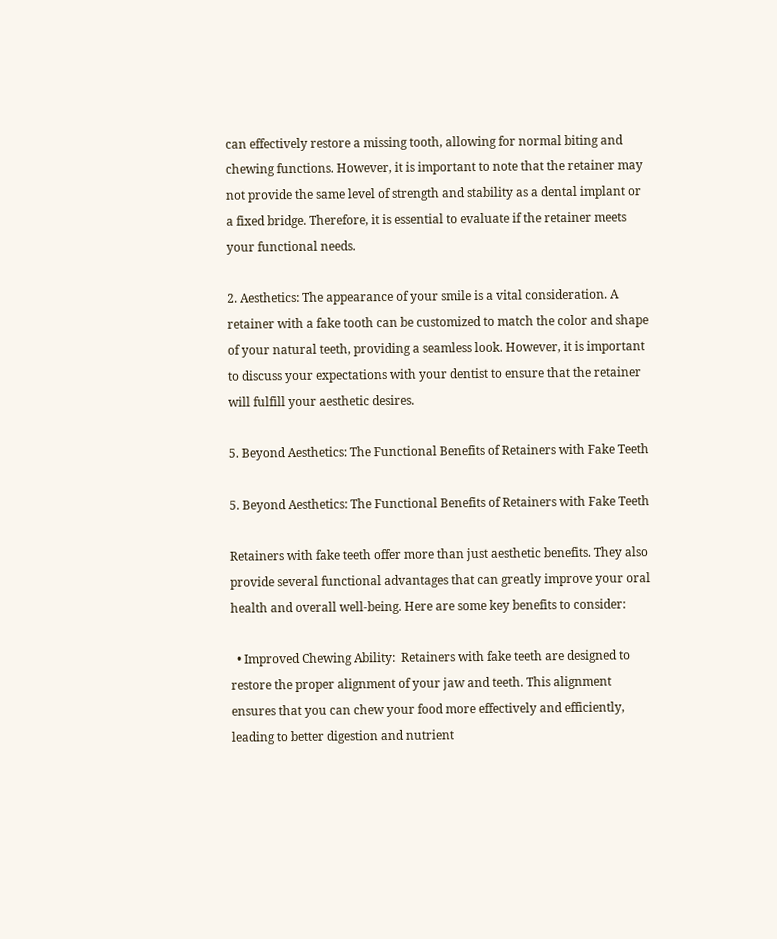can effectively restore a missing tooth, allowing for normal biting and chewing functions. However, it is important to note that the retainer may not provide the same level of strength and stability as a dental implant or a fixed bridge. Therefore, it is essential to evaluate if the retainer meets your functional needs.

2. Aesthetics: The appearance of your smile is a vital consideration. A retainer with a fake tooth can be customized to match the color and shape of your natural teeth, providing a seamless look. However, it is important to discuss your expectations with your dentist to ensure that the retainer will fulfill your aesthetic desires.

5. Beyond Aesthetics: The Functional Benefits of Retainers with Fake Teeth

5. Beyond Aesthetics: The Functional Benefits of Retainers with Fake Teeth

Retainers with fake teeth offer more than just aesthetic benefits. They also provide several functional advantages that can greatly improve your oral health and overall well-being. Here are some key benefits to consider:

  • Improved Chewing Ability:  Retainers with fake teeth are designed to restore the proper alignment of your jaw and teeth. This alignment ensures that you can chew your food more effectively and efficiently, leading to better digestion and nutrient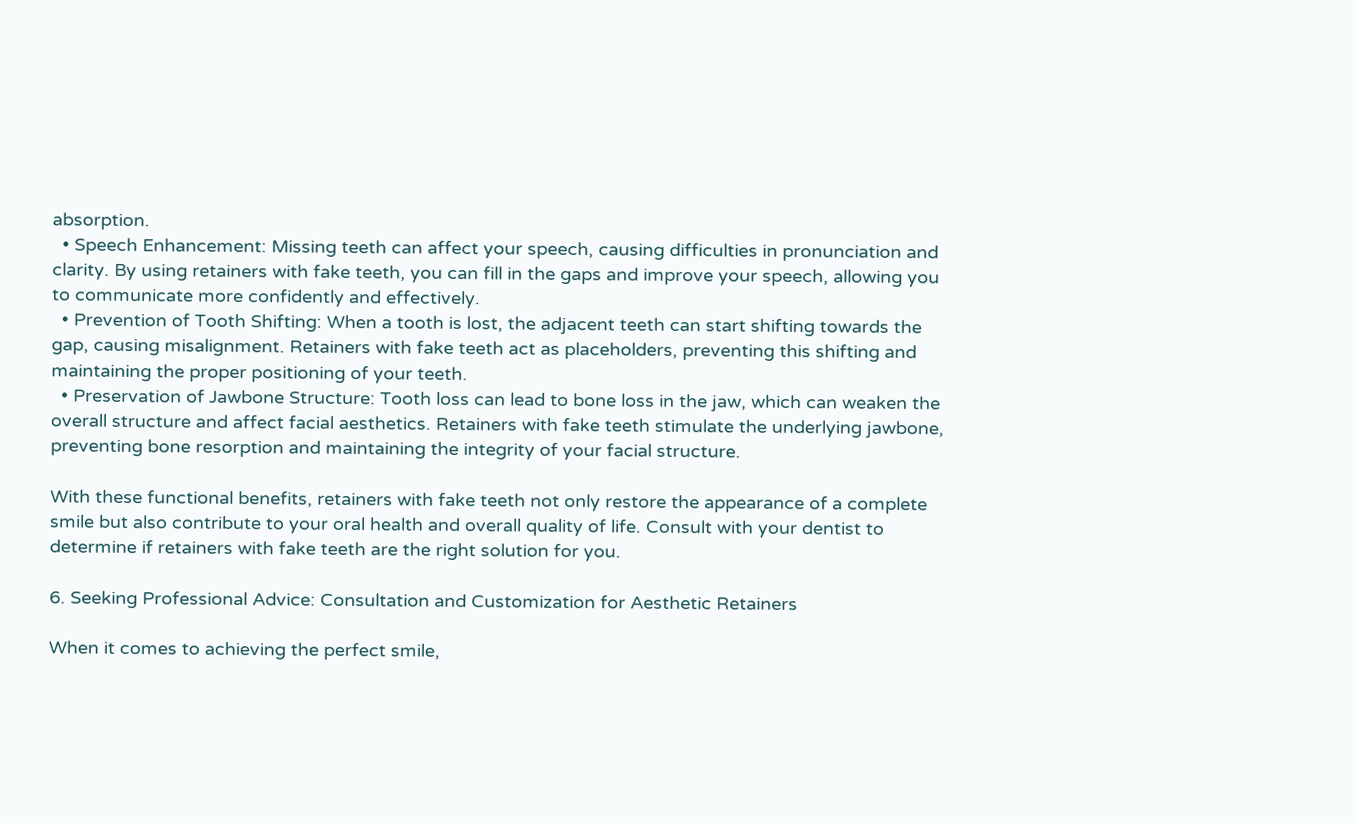absorption.
  • Speech Enhancement: Missing teeth can affect your speech, causing difficulties in pronunciation and clarity. By using retainers with fake teeth, you can fill in the gaps and improve your speech, allowing you to communicate more confidently and effectively.
  • Prevention of Tooth Shifting: When a tooth is lost, the adjacent teeth can start shifting towards the gap, causing misalignment. Retainers with fake teeth act as placeholders, preventing this shifting and maintaining the proper positioning of your teeth.
  • Preservation of Jawbone Structure: Tooth loss can lead to bone loss in the jaw, which can weaken the overall structure and affect facial aesthetics. Retainers with fake teeth stimulate the underlying jawbone, preventing bone resorption and maintaining the integrity of your facial structure.

With these functional benefits, retainers with fake teeth not only restore the appearance of a complete smile but also contribute to your oral health and overall quality of life. Consult with your dentist to determine if retainers with fake teeth are the right solution for you.

6. Seeking Professional Advice: Consultation and Customization for Aesthetic Retainers

When it comes to achieving the perfect smile,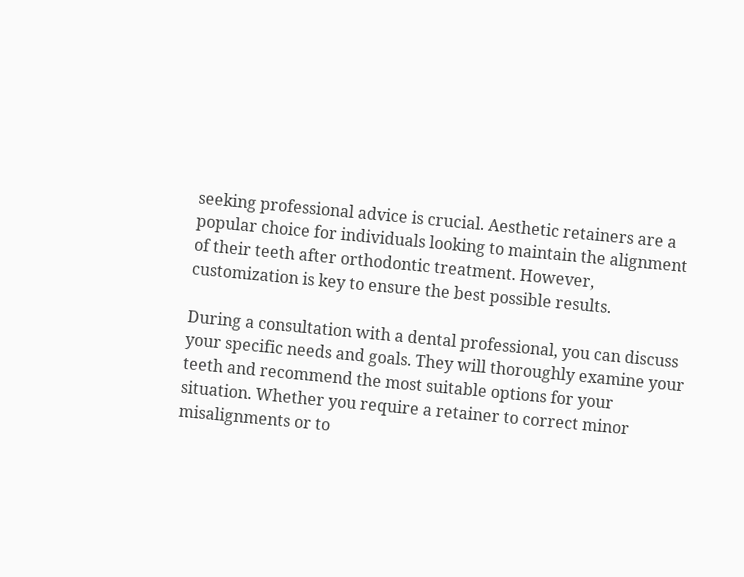seeking professional advice is crucial. Aesthetic retainers are a popular choice for individuals looking to maintain the alignment of their teeth after orthodontic treatment. However, customization is key to ensure the best possible results.

During a consultation with a dental professional, you can discuss your specific needs and goals. They will thoroughly examine your teeth and recommend the most suitable options for your situation. Whether you require a retainer to correct minor misalignments or to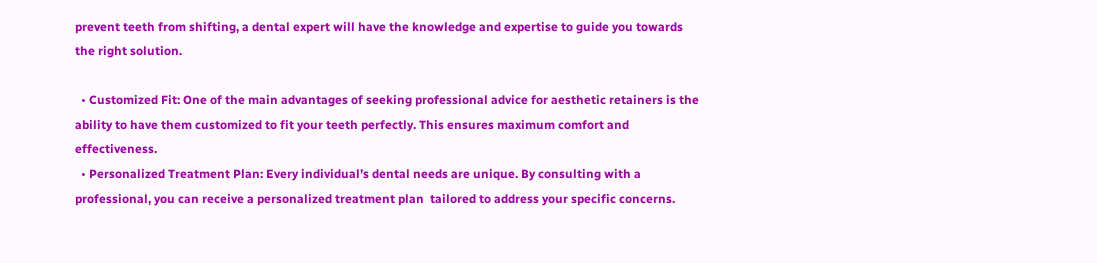prevent teeth from shifting, a dental expert will have the knowledge and expertise to guide you towards the right solution.

  • Customized Fit: One of the main advantages of seeking professional advice for aesthetic retainers is the ability to have them customized to fit your teeth perfectly. This ensures maximum comfort and effectiveness.
  • Personalized Treatment Plan: Every individual’s dental needs are unique. By consulting with a professional, you can receive a personalized treatment plan  tailored to address your specific concerns.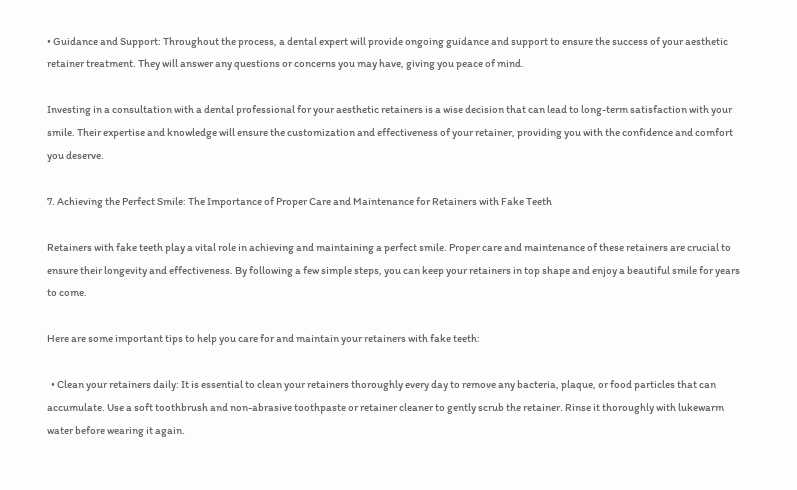• Guidance and Support: Throughout the process, a dental expert will provide ongoing guidance and support to ensure the success of your aesthetic retainer treatment. They will answer any questions or concerns you may have, giving you peace of mind.

Investing in a consultation with a dental professional for your aesthetic retainers is a wise decision that can lead to long-term satisfaction with your smile. Their expertise and knowledge will ensure the customization and effectiveness of your retainer, providing you with the confidence and comfort you deserve.

7. Achieving the Perfect Smile: The Importance of Proper Care and Maintenance for Retainers with Fake Teeth

Retainers with fake teeth play a vital role in achieving and maintaining a perfect smile. Proper care and maintenance of these retainers are crucial to ensure their longevity and effectiveness. By following a few simple steps, you can keep your retainers in top shape and enjoy a beautiful smile for years to come.

Here are some important tips to help you care for and maintain your retainers with fake teeth:

  • Clean your retainers daily: It is essential to clean your retainers thoroughly every day to remove any bacteria, plaque, or food particles that can accumulate. Use a soft toothbrush and non-abrasive toothpaste or retainer cleaner to gently scrub the retainer. Rinse it thoroughly with lukewarm water before wearing it again.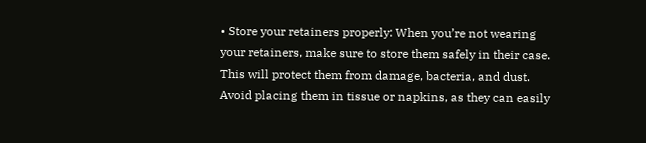• Store your retainers properly: When you’re not wearing your retainers, make sure to store them safely in their case. This will protect them from damage, bacteria, and dust. Avoid placing them in tissue or napkins, as they can easily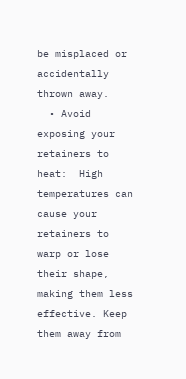be misplaced or accidentally thrown away.
  • Avoid exposing your retainers to heat:  High temperatures can cause your retainers to warp or lose their shape, making them less effective. Keep them away from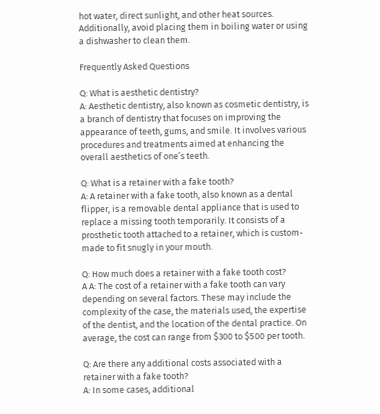hot water, direct sunlight, and other heat sources. Additionally, avoid placing them in boiling water or using a dishwasher to clean them.

Frequently Asked Questions

Q: What is aesthetic dentistry?
A: Aesthetic dentistry, also known as cosmetic dentistry, is a branch of dentistry that focuses on improving the appearance of teeth, gums, and smile. It involves various procedures and treatments aimed at enhancing the overall aesthetics of one’s teeth.

Q: What is a retainer with a fake tooth?
A: A retainer with a fake tooth, also known as a dental flipper, is a removable dental appliance that is used to replace a missing tooth temporarily. It consists of a prosthetic tooth attached to a retainer, which is custom-made to fit snugly in your mouth.

Q: How much does a retainer with a fake tooth cost?
A A: The cost of a retainer with a fake tooth can vary depending on several factors. These may include the complexity of the case, the materials used, the expertise of the dentist, and the location of the dental practice. On average, the cost can range from $300 to $500 per tooth.

Q: Are there any additional costs associated with a retainer with a fake tooth?
A: In some cases, additional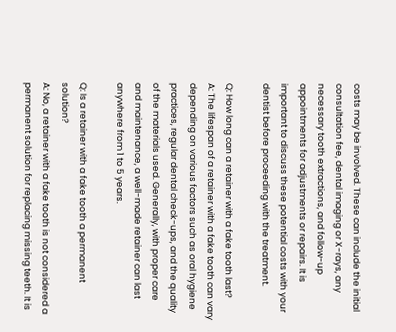costs may be involved. These can include the initial consultation fee, dental imaging or X-rays, any necessary tooth extractions, and follow-up appointments for adjustments or repairs. It is important to discuss these potential costs with your dentist before proceeding with the treatment.

Q: How long can a retainer with a fake tooth last?
A: The lifespan of a retainer with a fake tooth can vary depending on various factors such as oral hygiene practices, regular dental check-ups, and the quality of the materials used. Generally, with proper care and maintenance, a well-made retainer can last anywhere from 1 to 5 years.

Q: Is a retainer with a fake tooth a permanent solution?
A: No, a retainer with a fake tooth is not considered a permanent solution for replacing missing teeth. It is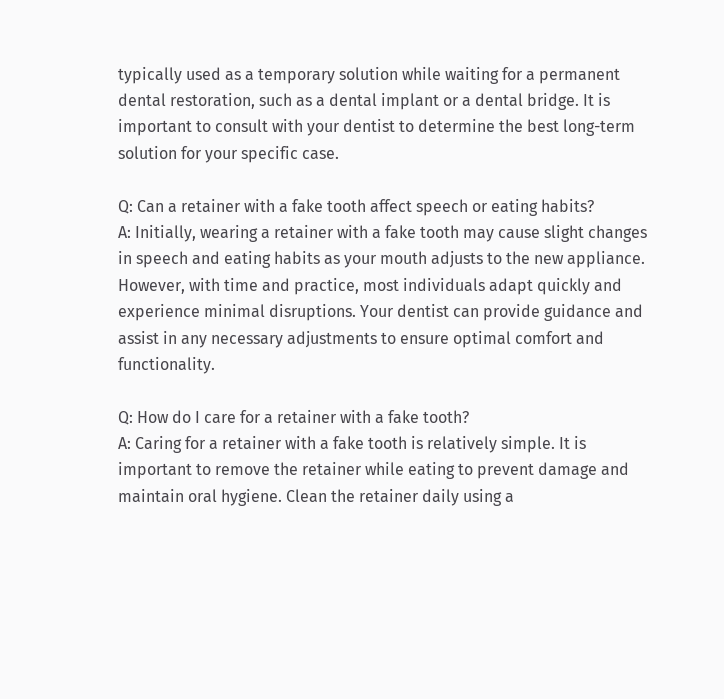typically used as a temporary solution while waiting for a permanent dental restoration, such as a dental implant or a dental bridge. It is important to consult with your dentist to determine the best long-term solution for your specific case.

Q: Can a retainer with a fake tooth affect speech or eating habits?
A: Initially, wearing a retainer with a fake tooth may cause slight changes in speech and eating habits as your mouth adjusts to the new appliance. However, with time and practice, most individuals adapt quickly and experience minimal disruptions. Your dentist can provide guidance and assist in any necessary adjustments to ensure optimal comfort and functionality.

Q: How do I care for a retainer with a fake tooth?
A: Caring for a retainer with a fake tooth is relatively simple. It is important to remove the retainer while eating to prevent damage and maintain oral hygiene. Clean the retainer daily using a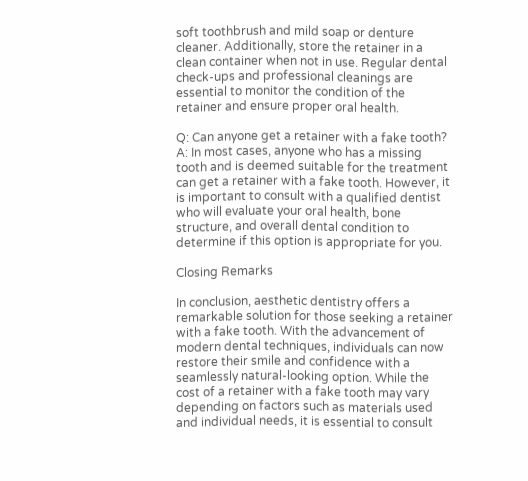soft toothbrush and mild soap or denture cleaner. Additionally, store the retainer in a clean container when not in use. Regular dental check-ups and professional cleanings are essential to monitor the condition of the retainer and ensure proper oral health.

Q: Can anyone get a retainer with a fake tooth?
A: In most cases, anyone who has a missing tooth and is deemed suitable for the treatment can get a retainer with a fake tooth. However, it is important to consult with a qualified dentist who will evaluate your oral health, bone structure, and overall dental condition to determine if this option is appropriate for you.

Closing Remarks

In conclusion, aesthetic dentistry offers a remarkable solution for those seeking a retainer with a fake tooth. With the advancement of modern dental techniques, individuals can now restore their smile and confidence with a seamlessly natural-looking option. While the cost of a retainer with a fake tooth may vary depending on factors such as materials used and individual needs, it is essential to consult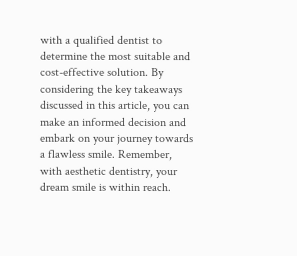with a qualified dentist to determine the most suitable and cost-effective solution. By considering the key takeaways discussed in this article, you can make an informed decision and embark on your journey towards a flawless smile. Remember, with aesthetic dentistry, your dream smile is within reach.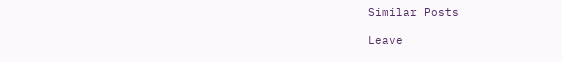Similar Posts

Leave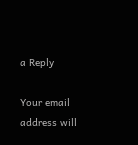a Reply

Your email address will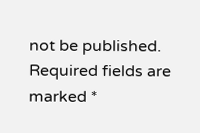not be published. Required fields are marked *